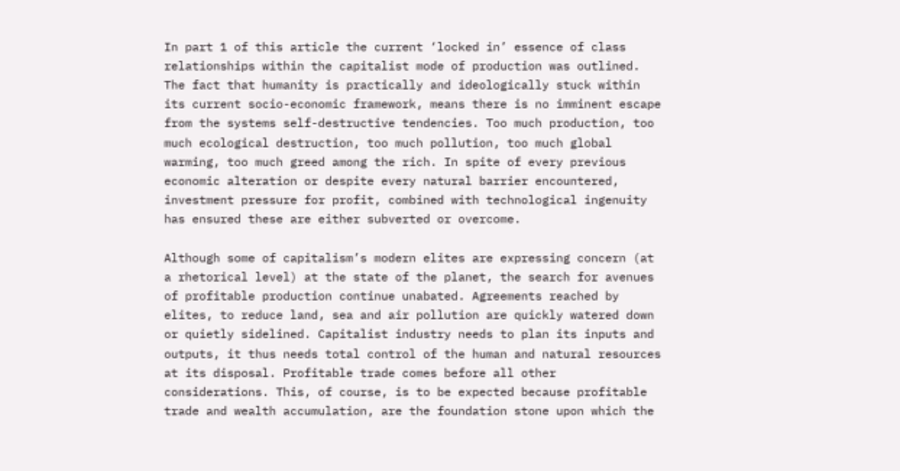In part 1 of this article the current ‘locked in’ essence of class relationships within the capitalist mode of production was outlined. The fact that humanity is practically and ideologically stuck within its current socio-economic framework, means there is no imminent escape from the systems self-destructive tendencies. Too much production, too much ecological destruction, too much pollution, too much global warming, too much greed among the rich. In spite of every previous economic alteration or despite every natural barrier encountered, investment pressure for profit, combined with technological ingenuity has ensured these are either subverted or overcome.

Although some of capitalism’s modern elites are expressing concern (at a rhetorical level) at the state of the planet, the search for avenues of profitable production continue unabated. Agreements reached by elites, to reduce land, sea and air pollution are quickly watered down or quietly sidelined. Capitalist industry needs to plan its inputs and outputs, it thus needs total control of the human and natural resources at its disposal. Profitable trade comes before all other considerations. This, of course, is to be expected because profitable trade and wealth accumulation, are the foundation stone upon which the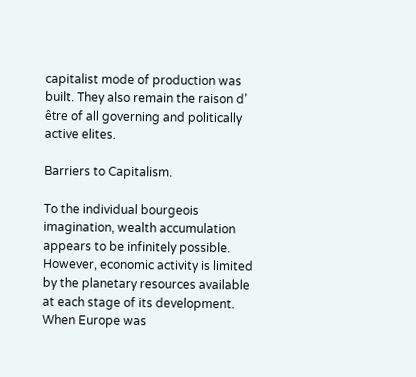capitalist mode of production was built. They also remain the raison d’ être of all governing and politically active elites.

Barriers to Capitalism.

To the individual bourgeois imagination, wealth accumulation appears to be infinitely possible. However, economic activity is limited by the planetary resources available at each stage of its development. When Europe was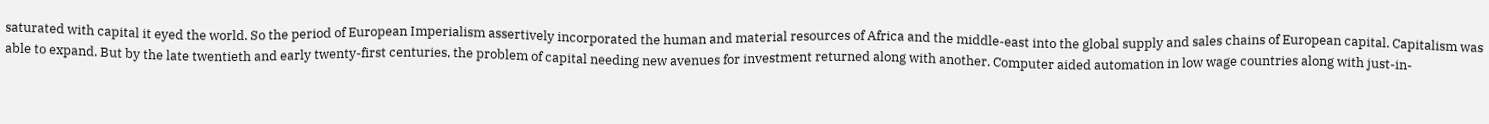saturated with capital it eyed the world. So the period of European Imperialism assertively incorporated the human and material resources of Africa and the middle-east into the global supply and sales chains of European capital. Capitalism was able to expand. But by the late twentieth and early twenty-first centuries, the problem of capital needing new avenues for investment returned along with another. Computer aided automation in low wage countries along with just-in-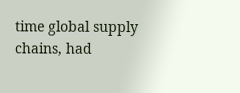time global supply chains, had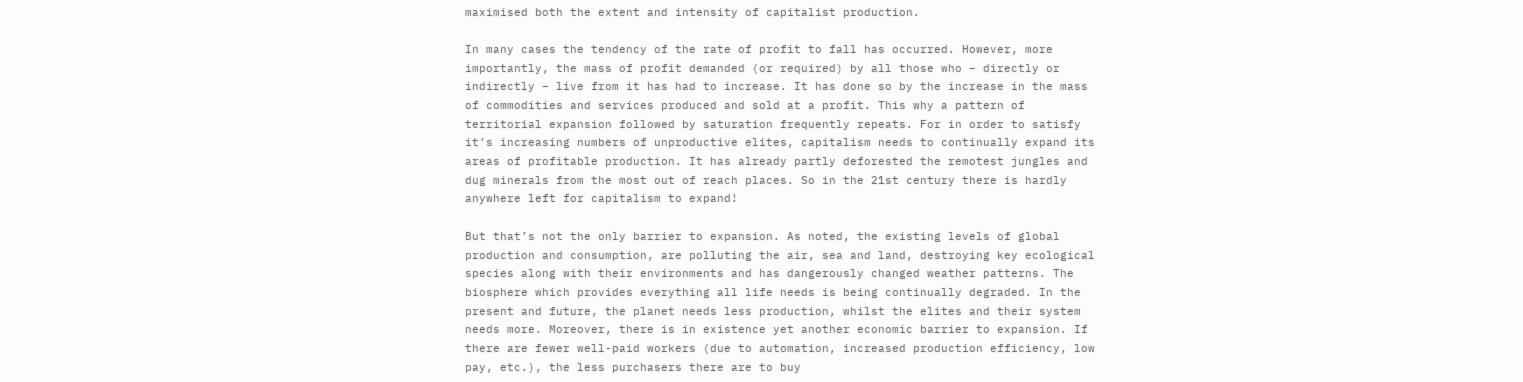maximised both the extent and intensity of capitalist production.

In many cases the tendency of the rate of profit to fall has occurred. However, more importantly, the mass of profit demanded (or required) by all those who – directly or indirectly – live from it has had to increase. It has done so by the increase in the mass of commodities and services produced and sold at a profit. This why a pattern of territorial expansion followed by saturation frequently repeats. For in order to satisfy it’s increasing numbers of unproductive elites, capitalism needs to continually expand its areas of profitable production. It has already partly deforested the remotest jungles and dug minerals from the most out of reach places. So in the 21st century there is hardly anywhere left for capitalism to expand!

But that’s not the only barrier to expansion. As noted, the existing levels of global production and consumption, are polluting the air, sea and land, destroying key ecological species along with their environments and has dangerously changed weather patterns. The biosphere which provides everything all life needs is being continually degraded. In the present and future, the planet needs less production, whilst the elites and their system needs more. Moreover, there is in existence yet another economic barrier to expansion. If there are fewer well-paid workers (due to automation, increased production efficiency, low pay, etc.), the less purchasers there are to buy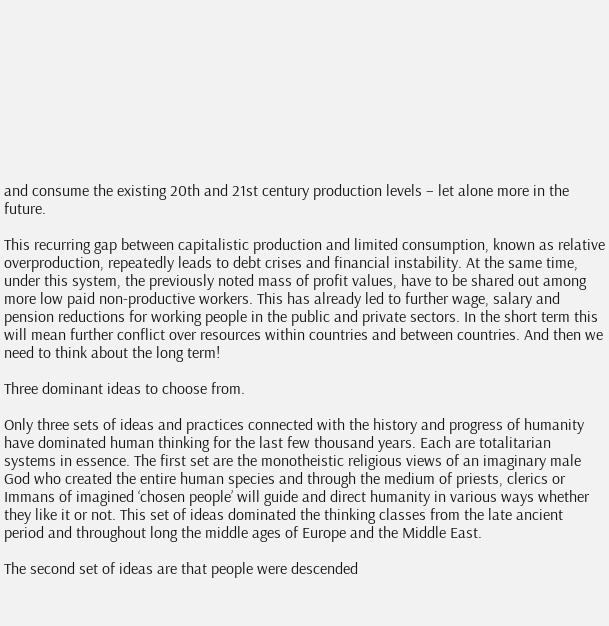and consume the existing 20th and 21st century production levels – let alone more in the future.

This recurring gap between capitalistic production and limited consumption, known as relative overproduction, repeatedly leads to debt crises and financial instability. At the same time, under this system, the previously noted mass of profit values, have to be shared out among more low paid non-productive workers. This has already led to further wage, salary and pension reductions for working people in the public and private sectors. In the short term this will mean further conflict over resources within countries and between countries. And then we need to think about the long term!

Three dominant ideas to choose from.

Only three sets of ideas and practices connected with the history and progress of humanity have dominated human thinking for the last few thousand years. Each are totalitarian systems in essence. The first set are the monotheistic religious views of an imaginary male God who created the entire human species and through the medium of priests, clerics or Immans of imagined ‘chosen people’ will guide and direct humanity in various ways whether they like it or not. This set of ideas dominated the thinking classes from the late ancient period and throughout long the middle ages of Europe and the Middle East.

The second set of ideas are that people were descended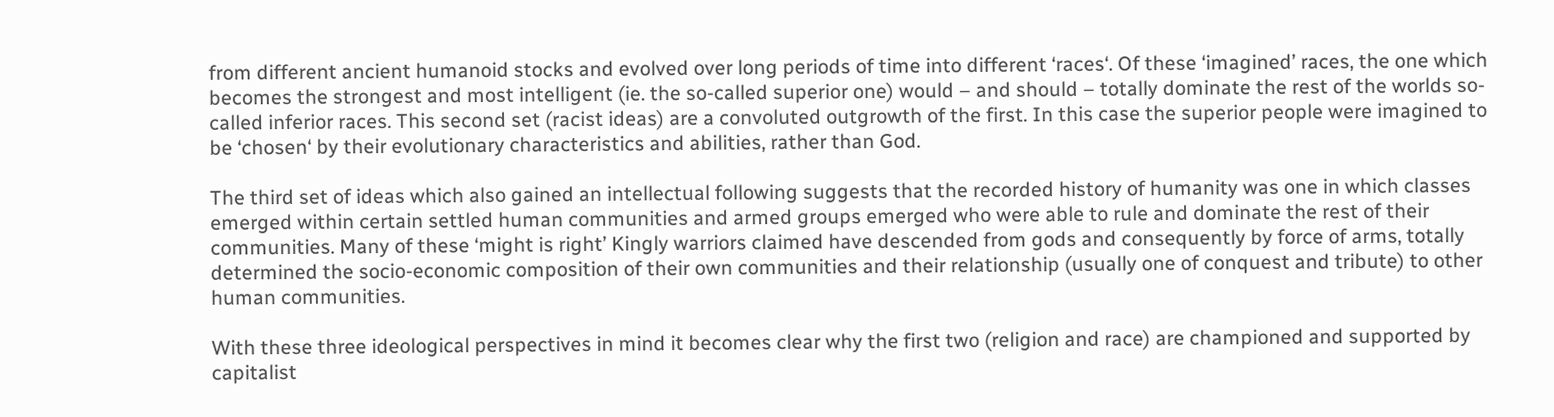from different ancient humanoid stocks and evolved over long periods of time into different ‘races‘. Of these ‘imagined’ races, the one which becomes the strongest and most intelligent (ie. the so-called superior one) would – and should – totally dominate the rest of the worlds so-called inferior races. This second set (racist ideas) are a convoluted outgrowth of the first. In this case the superior people were imagined to be ‘chosen‘ by their evolutionary characteristics and abilities, rather than God.

The third set of ideas which also gained an intellectual following suggests that the recorded history of humanity was one in which classes emerged within certain settled human communities and armed groups emerged who were able to rule and dominate the rest of their communities. Many of these ‘might is right’ Kingly warriors claimed have descended from gods and consequently by force of arms, totally determined the socio-economic composition of their own communities and their relationship (usually one of conquest and tribute) to other human communities.

With these three ideological perspectives in mind it becomes clear why the first two (religion and race) are championed and supported by capitalist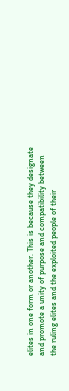elites in one form or another. This is because they designate and promote a unity of purpose and compatibility between the ruling elites and the exploited people of their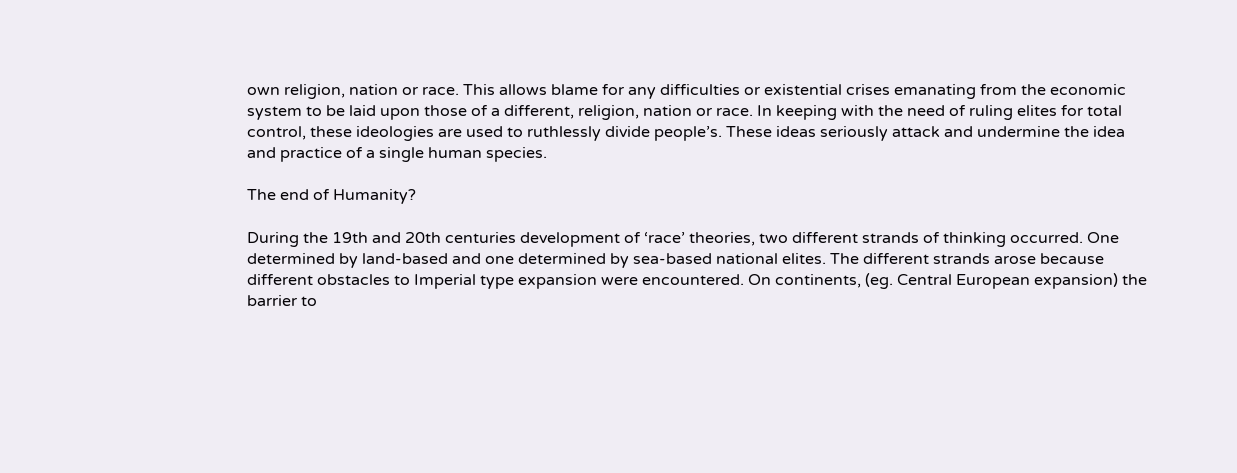own religion, nation or race. This allows blame for any difficulties or existential crises emanating from the economic system to be laid upon those of a different, religion, nation or race. In keeping with the need of ruling elites for total control, these ideologies are used to ruthlessly divide people’s. These ideas seriously attack and undermine the idea and practice of a single human species.

The end of Humanity?

During the 19th and 20th centuries development of ‘race’ theories, two different strands of thinking occurred. One determined by land-based and one determined by sea-based national elites. The different strands arose because different obstacles to Imperial type expansion were encountered. On continents, (eg. Central European expansion) the barrier to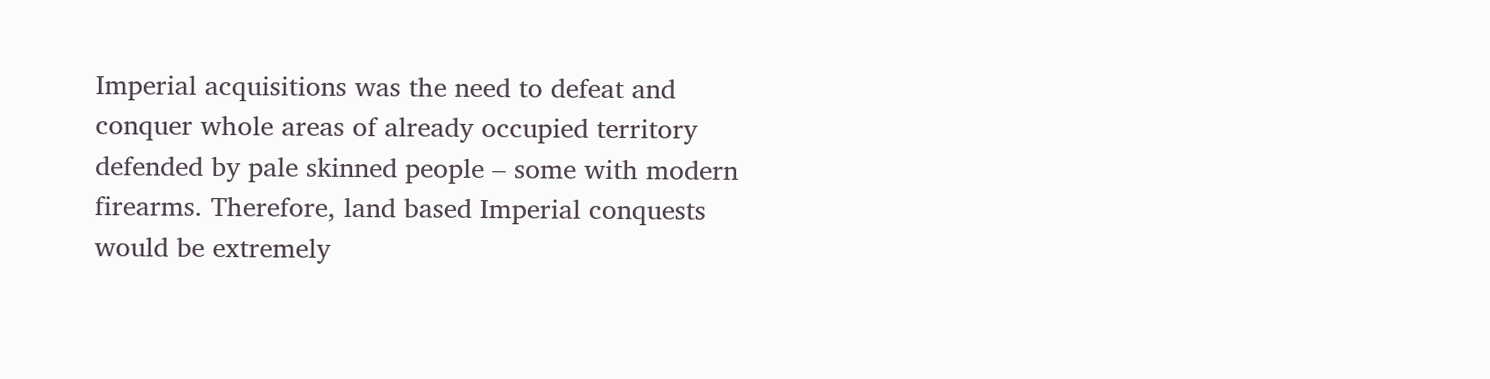Imperial acquisitions was the need to defeat and conquer whole areas of already occupied territory defended by pale skinned people – some with modern firearms. Therefore, land based Imperial conquests would be extremely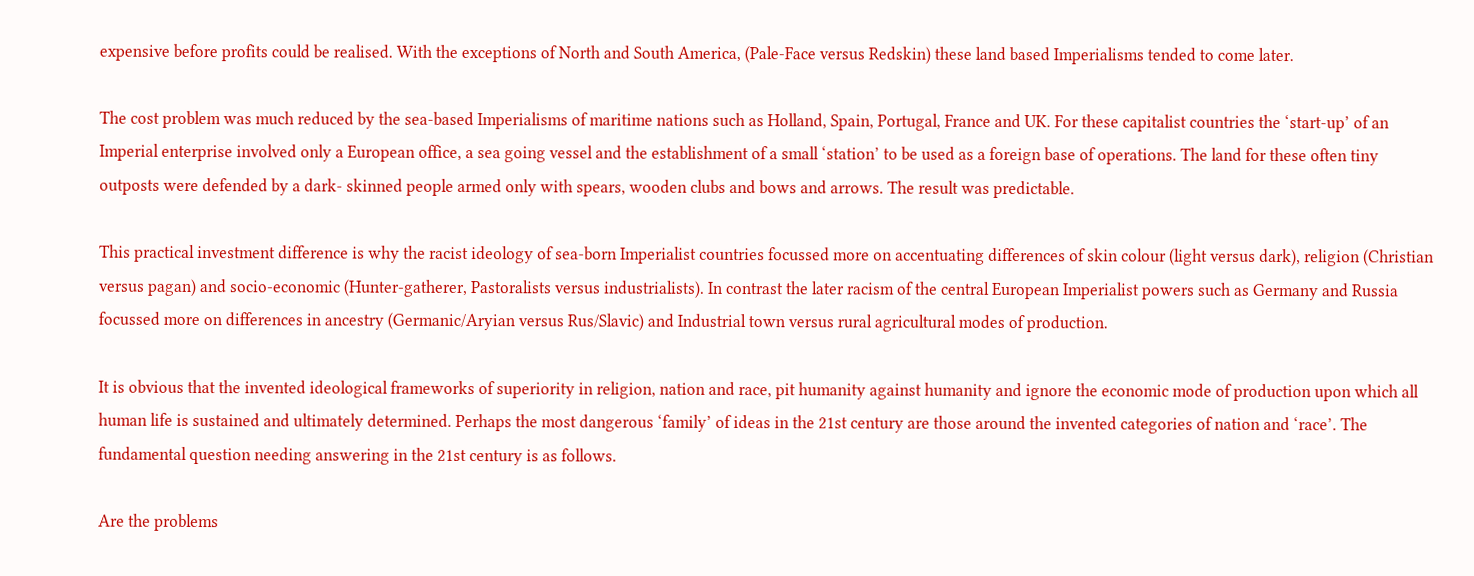expensive before profits could be realised. With the exceptions of North and South America, (Pale-Face versus Redskin) these land based Imperialisms tended to come later.

The cost problem was much reduced by the sea-based Imperialisms of maritime nations such as Holland, Spain, Portugal, France and UK. For these capitalist countries the ‘start-up’ of an Imperial enterprise involved only a European office, a sea going vessel and the establishment of a small ‘station’ to be used as a foreign base of operations. The land for these often tiny outposts were defended by a dark- skinned people armed only with spears, wooden clubs and bows and arrows. The result was predictable.

This practical investment difference is why the racist ideology of sea-born Imperialist countries focussed more on accentuating differences of skin colour (light versus dark), religion (Christian versus pagan) and socio-economic (Hunter-gatherer, Pastoralists versus industrialists). In contrast the later racism of the central European Imperialist powers such as Germany and Russia focussed more on differences in ancestry (Germanic/Aryian versus Rus/Slavic) and Industrial town versus rural agricultural modes of production.

It is obvious that the invented ideological frameworks of superiority in religion, nation and race, pit humanity against humanity and ignore the economic mode of production upon which all human life is sustained and ultimately determined. Perhaps the most dangerous ‘family’ of ideas in the 21st century are those around the invented categories of nation and ‘race’. The fundamental question needing answering in the 21st century is as follows.

Are the problems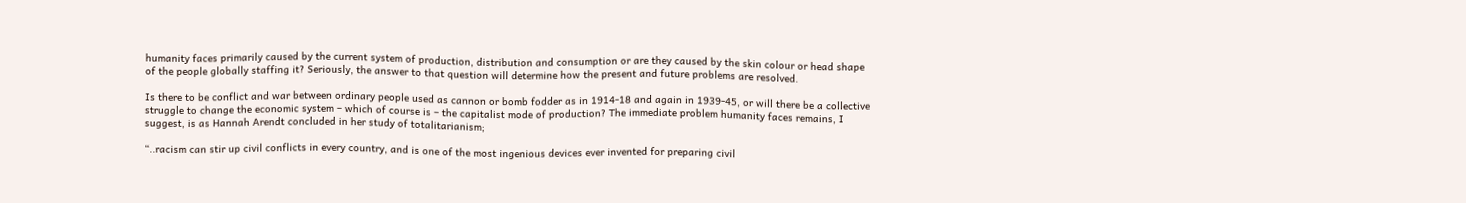humanity faces primarily caused by the current system of production, distribution and consumption or are they caused by the skin colour or head shape of the people globally staffing it? Seriously, the answer to that question will determine how the present and future problems are resolved.

Is there to be conflict and war between ordinary people used as cannon or bomb fodder as in 1914-18 and again in 1939-45, or will there be a collective struggle to change the economic system – which of course is – the capitalist mode of production? The immediate problem humanity faces remains, I suggest, is as Hannah Arendt concluded in her study of totalitarianism;

“..racism can stir up civil conflicts in every country, and is one of the most ingenious devices ever invented for preparing civil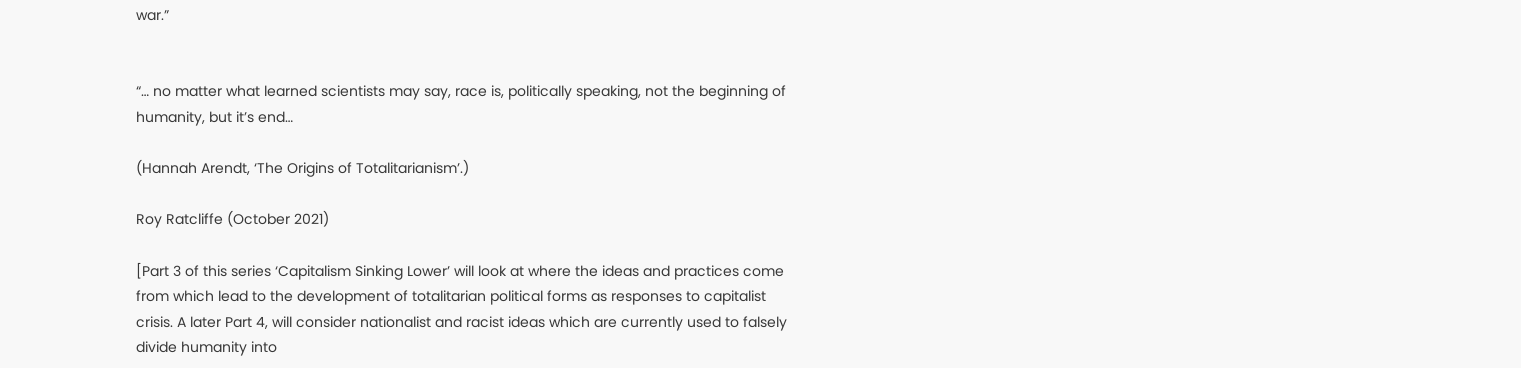war.”


“… no matter what learned scientists may say, race is, politically speaking, not the beginning of humanity, but it’s end…

(Hannah Arendt, ‘The Origins of Totalitarianism’.)

Roy Ratcliffe (October 2021)

[Part 3 of this series ‘Capitalism Sinking Lower’ will look at where the ideas and practices come from which lead to the development of totalitarian political forms as responses to capitalist crisis. A later Part 4, will consider nationalist and racist ideas which are currently used to falsely divide humanity into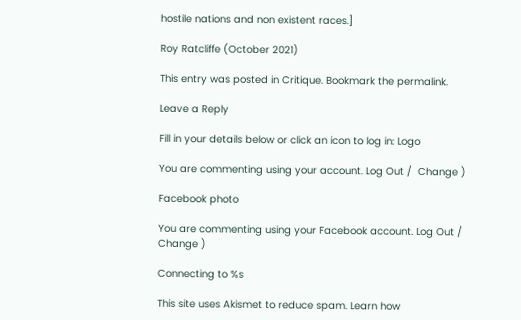hostile nations and non existent races.]

Roy Ratcliffe (October 2021)

This entry was posted in Critique. Bookmark the permalink.

Leave a Reply

Fill in your details below or click an icon to log in: Logo

You are commenting using your account. Log Out /  Change )

Facebook photo

You are commenting using your Facebook account. Log Out /  Change )

Connecting to %s

This site uses Akismet to reduce spam. Learn how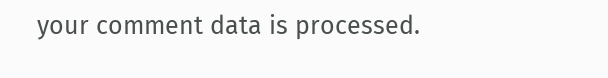your comment data is processed.